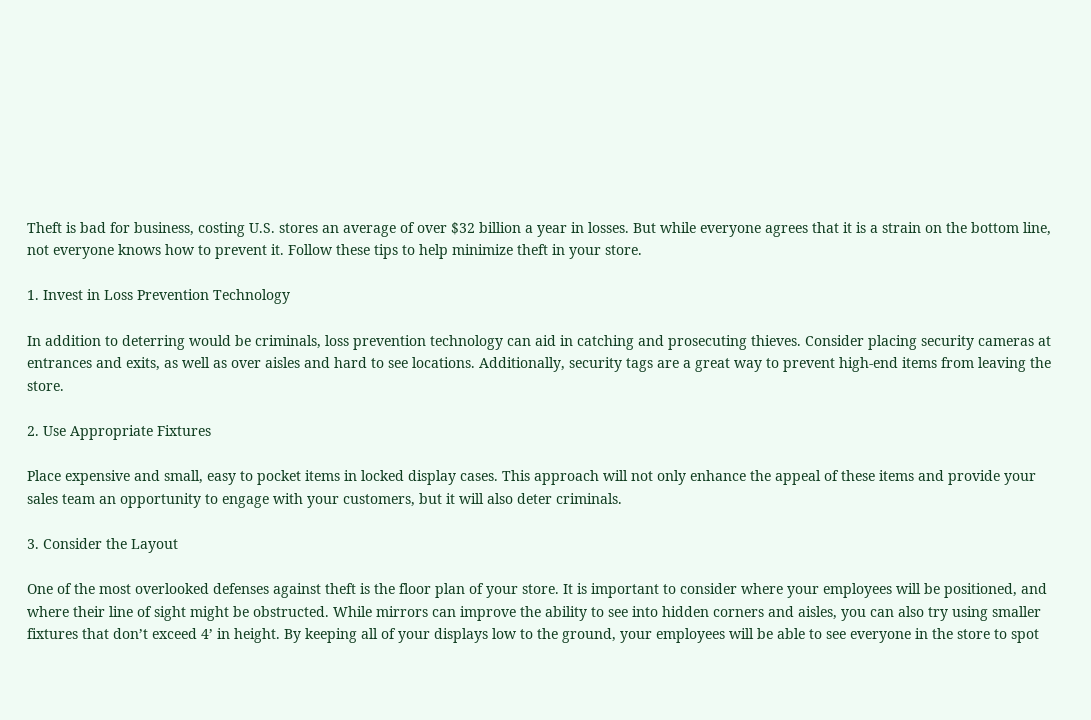Theft is bad for business, costing U.S. stores an average of over $32 billion a year in losses. But while everyone agrees that it is a strain on the bottom line, not everyone knows how to prevent it. Follow these tips to help minimize theft in your store.

1. Invest in Loss Prevention Technology

In addition to deterring would be criminals, loss prevention technology can aid in catching and prosecuting thieves. Consider placing security cameras at entrances and exits, as well as over aisles and hard to see locations. Additionally, security tags are a great way to prevent high-end items from leaving the store.

2. Use Appropriate Fixtures

Place expensive and small, easy to pocket items in locked display cases. This approach will not only enhance the appeal of these items and provide your sales team an opportunity to engage with your customers, but it will also deter criminals.

3. Consider the Layout

One of the most overlooked defenses against theft is the floor plan of your store. It is important to consider where your employees will be positioned, and where their line of sight might be obstructed. While mirrors can improve the ability to see into hidden corners and aisles, you can also try using smaller fixtures that don’t exceed 4’ in height. By keeping all of your displays low to the ground, your employees will be able to see everyone in the store to spot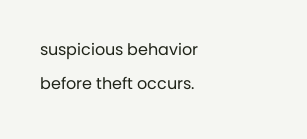suspicious behavior before theft occurs.